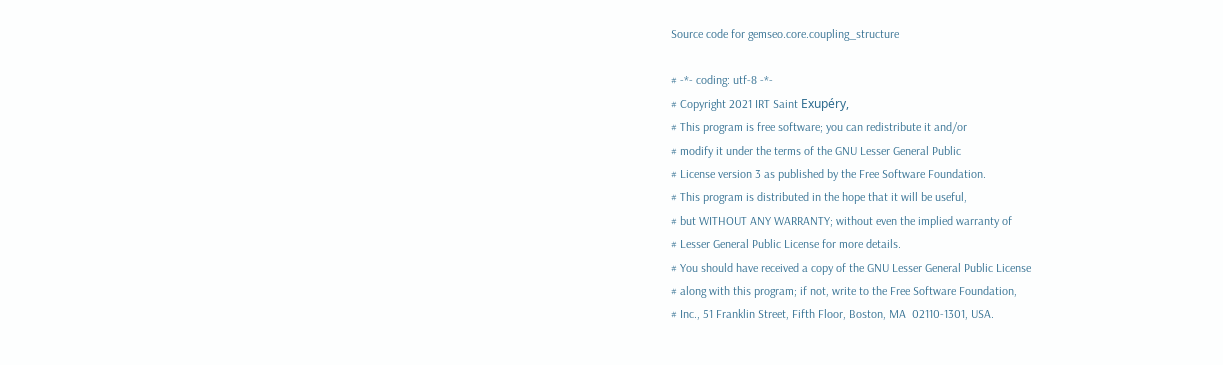Source code for gemseo.core.coupling_structure

# -*- coding: utf-8 -*-
# Copyright 2021 IRT Saint Exupéry,
# This program is free software; you can redistribute it and/or
# modify it under the terms of the GNU Lesser General Public
# License version 3 as published by the Free Software Foundation.
# This program is distributed in the hope that it will be useful,
# but WITHOUT ANY WARRANTY; without even the implied warranty of
# Lesser General Public License for more details.
# You should have received a copy of the GNU Lesser General Public License
# along with this program; if not, write to the Free Software Foundation,
# Inc., 51 Franklin Street, Fifth Floor, Boston, MA  02110-1301, USA.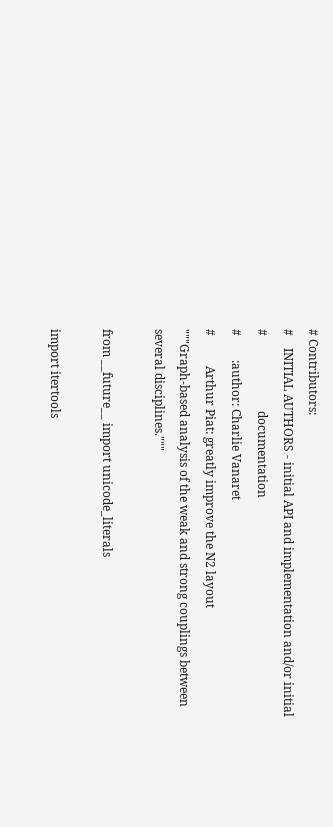# Contributors:
#    INITIAL AUTHORS - initial API and implementation and/or initial
#                         documentation
#        :author: Charlie Vanaret
#          Arthur Piat: greatly improve the N2 layout
"""Graph-based analysis of the weak and strong couplings between several disciplines."""

from __future__ import unicode_literals

import itertools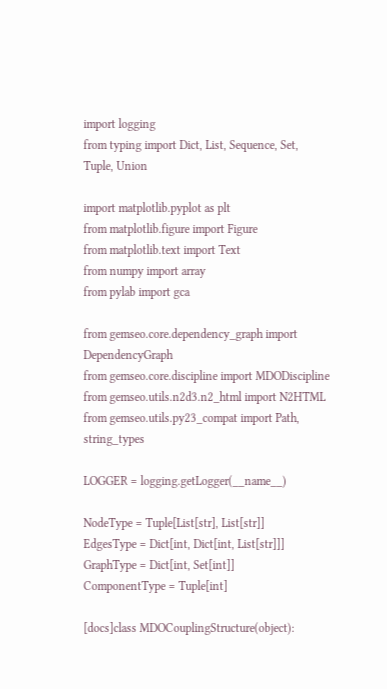import logging
from typing import Dict, List, Sequence, Set, Tuple, Union

import matplotlib.pyplot as plt
from matplotlib.figure import Figure
from matplotlib.text import Text
from numpy import array
from pylab import gca

from gemseo.core.dependency_graph import DependencyGraph
from gemseo.core.discipline import MDODiscipline
from gemseo.utils.n2d3.n2_html import N2HTML
from gemseo.utils.py23_compat import Path, string_types

LOGGER = logging.getLogger(__name__)

NodeType = Tuple[List[str], List[str]]
EdgesType = Dict[int, Dict[int, List[str]]]
GraphType = Dict[int, Set[int]]
ComponentType = Tuple[int]

[docs]class MDOCouplingStructure(object):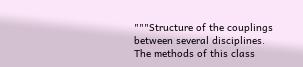"""Structure of the couplings between several disciplines. The methods of this class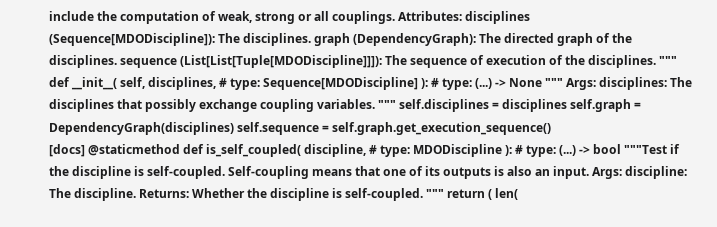include the computation of weak, strong or all couplings. Attributes: disciplines (Sequence[MDODiscipline]): The disciplines. graph (DependencyGraph): The directed graph of the disciplines. sequence (List[List[Tuple[MDODiscipline]]]): The sequence of execution of the disciplines. """ def __init__( self, disciplines, # type: Sequence[MDODiscipline] ): # type: (...) -> None """ Args: disciplines: The disciplines that possibly exchange coupling variables. """ self.disciplines = disciplines self.graph = DependencyGraph(disciplines) self.sequence = self.graph.get_execution_sequence()
[docs] @staticmethod def is_self_coupled( discipline, # type: MDODiscipline ): # type: (...) -> bool """Test if the discipline is self-coupled. Self-coupling means that one of its outputs is also an input. Args: discipline: The discipline. Returns: Whether the discipline is self-coupled. """ return ( len(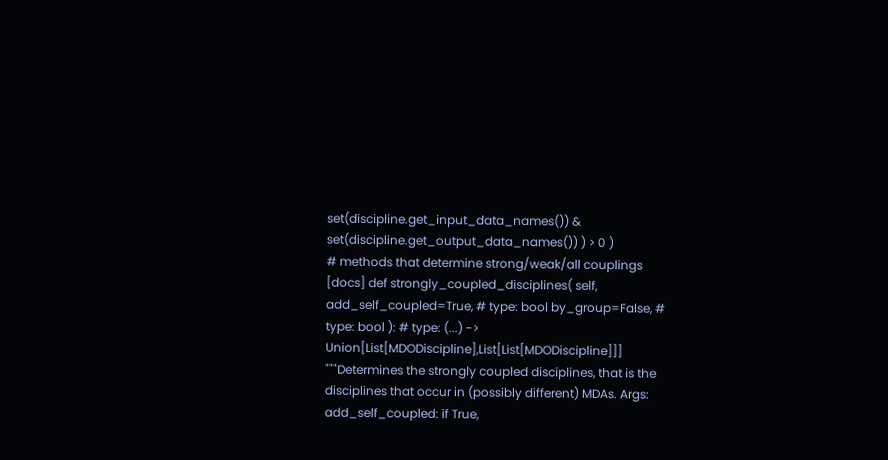set(discipline.get_input_data_names()) & set(discipline.get_output_data_names()) ) > 0 )
# methods that determine strong/weak/all couplings
[docs] def strongly_coupled_disciplines( self, add_self_coupled=True, # type: bool by_group=False, # type: bool ): # type: (...) -> Union[List[MDODiscipline],List[List[MDODiscipline]]] """Determines the strongly coupled disciplines, that is the disciplines that occur in (possibly different) MDAs. Args: add_self_coupled: if True,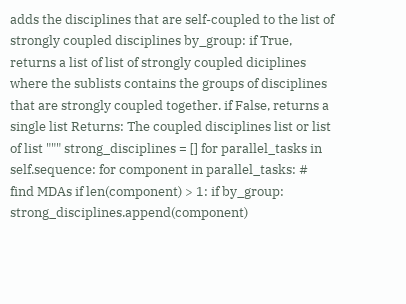adds the disciplines that are self-coupled to the list of strongly coupled disciplines by_group: if True, returns a list of list of strongly coupled diciplines where the sublists contains the groups of disciplines that are strongly coupled together. if False, returns a single list Returns: The coupled disciplines list or list of list """ strong_disciplines = [] for parallel_tasks in self.sequence: for component in parallel_tasks: # find MDAs if len(component) > 1: if by_group: strong_disciplines.append(component)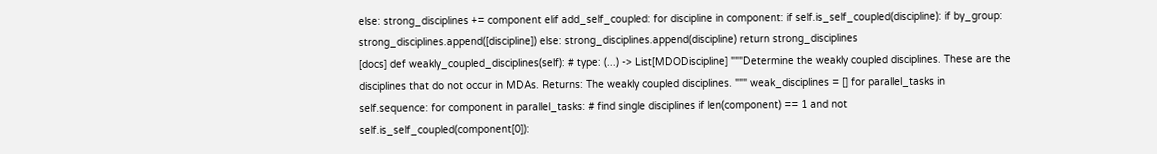else: strong_disciplines += component elif add_self_coupled: for discipline in component: if self.is_self_coupled(discipline): if by_group: strong_disciplines.append([discipline]) else: strong_disciplines.append(discipline) return strong_disciplines
[docs] def weakly_coupled_disciplines(self): # type: (...) -> List[MDODiscipline] """Determine the weakly coupled disciplines. These are the disciplines that do not occur in MDAs. Returns: The weakly coupled disciplines. """ weak_disciplines = [] for parallel_tasks in self.sequence: for component in parallel_tasks: # find single disciplines if len(component) == 1 and not self.is_self_coupled(component[0]):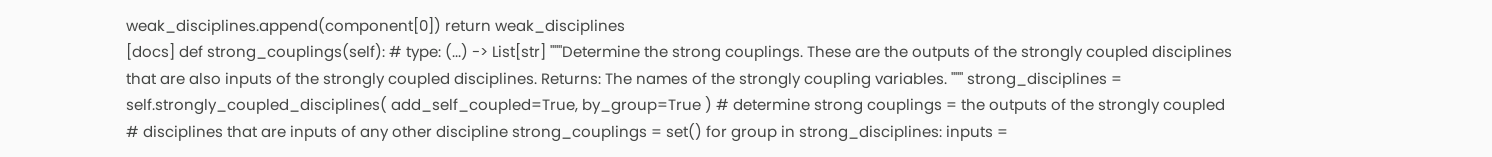weak_disciplines.append(component[0]) return weak_disciplines
[docs] def strong_couplings(self): # type: (...) -> List[str] """Determine the strong couplings. These are the outputs of the strongly coupled disciplines that are also inputs of the strongly coupled disciplines. Returns: The names of the strongly coupling variables. """ strong_disciplines = self.strongly_coupled_disciplines( add_self_coupled=True, by_group=True ) # determine strong couplings = the outputs of the strongly coupled # disciplines that are inputs of any other discipline strong_couplings = set() for group in strong_disciplines: inputs =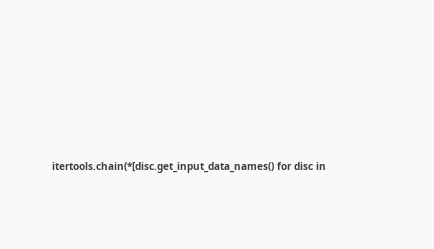itertools.chain(*[disc.get_input_data_names() for disc in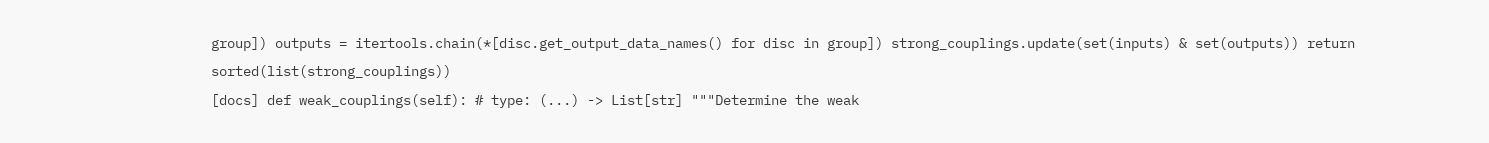group]) outputs = itertools.chain(*[disc.get_output_data_names() for disc in group]) strong_couplings.update(set(inputs) & set(outputs)) return sorted(list(strong_couplings))
[docs] def weak_couplings(self): # type: (...) -> List[str] """Determine the weak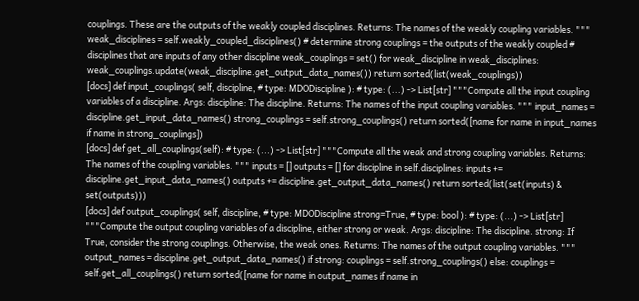couplings. These are the outputs of the weakly coupled disciplines. Returns: The names of the weakly coupling variables. """ weak_disciplines = self.weakly_coupled_disciplines() # determine strong couplings = the outputs of the weakly coupled # disciplines that are inputs of any other discipline weak_couplings = set() for weak_discipline in weak_disciplines: weak_couplings.update(weak_discipline.get_output_data_names()) return sorted(list(weak_couplings))
[docs] def input_couplings( self, discipline, # type: MDODiscipline ): # type: (...) -> List[str] """Compute all the input coupling variables of a discipline. Args: discipline: The discipline. Returns: The names of the input coupling variables. """ input_names = discipline.get_input_data_names() strong_couplings = self.strong_couplings() return sorted([name for name in input_names if name in strong_couplings])
[docs] def get_all_couplings(self): # type: (...) -> List[str] """Compute all the weak and strong coupling variables. Returns: The names of the coupling variables. """ inputs = [] outputs = [] for discipline in self.disciplines: inputs += discipline.get_input_data_names() outputs += discipline.get_output_data_names() return sorted(list(set(inputs) & set(outputs)))
[docs] def output_couplings( self, discipline, # type: MDODiscipline strong=True, # type: bool ): # type: (...) -> List[str] """Compute the output coupling variables of a discipline, either strong or weak. Args: discipline: The discipline. strong: If True, consider the strong couplings. Otherwise, the weak ones. Returns: The names of the output coupling variables. """ output_names = discipline.get_output_data_names() if strong: couplings = self.strong_couplings() else: couplings = self.get_all_couplings() return sorted([name for name in output_names if name in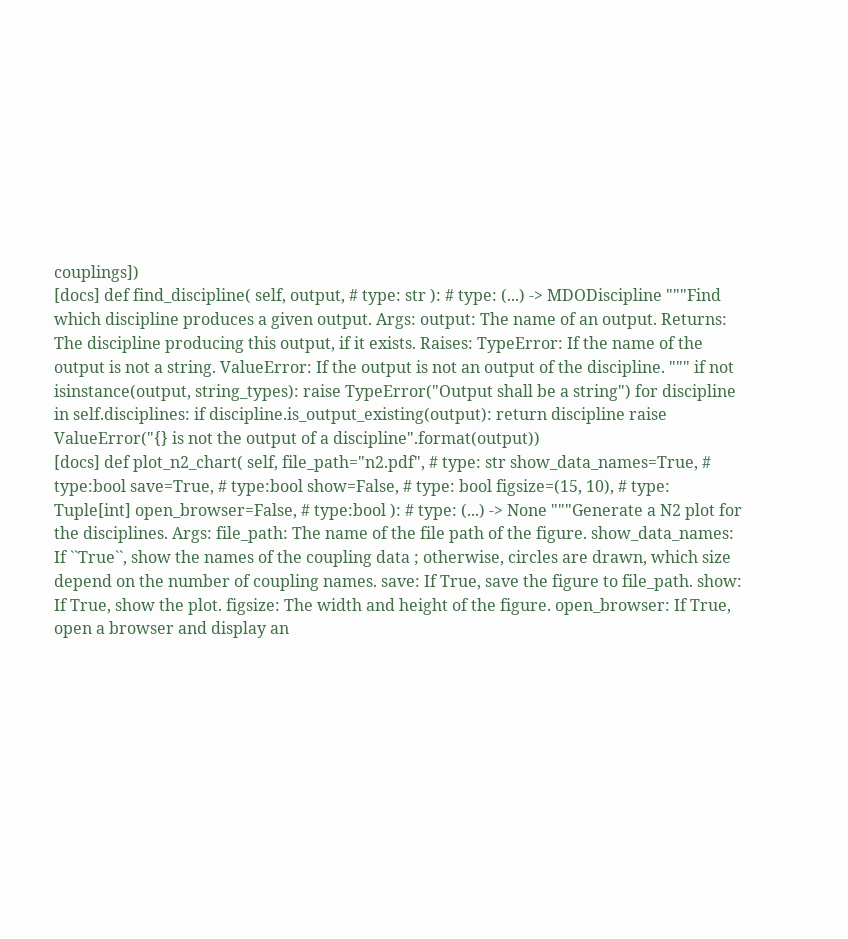couplings])
[docs] def find_discipline( self, output, # type: str ): # type: (...) -> MDODiscipline """Find which discipline produces a given output. Args: output: The name of an output. Returns: The discipline producing this output, if it exists. Raises: TypeError: If the name of the output is not a string. ValueError: If the output is not an output of the discipline. """ if not isinstance(output, string_types): raise TypeError("Output shall be a string") for discipline in self.disciplines: if discipline.is_output_existing(output): return discipline raise ValueError("{} is not the output of a discipline".format(output))
[docs] def plot_n2_chart( self, file_path="n2.pdf", # type: str show_data_names=True, # type:bool save=True, # type:bool show=False, # type: bool figsize=(15, 10), # type: Tuple[int] open_browser=False, # type:bool ): # type: (...) -> None """Generate a N2 plot for the disciplines. Args: file_path: The name of the file path of the figure. show_data_names: If ``True``, show the names of the coupling data ; otherwise, circles are drawn, which size depend on the number of coupling names. save: If True, save the figure to file_path. show: If True, show the plot. figsize: The width and height of the figure. open_browser: If True, open a browser and display an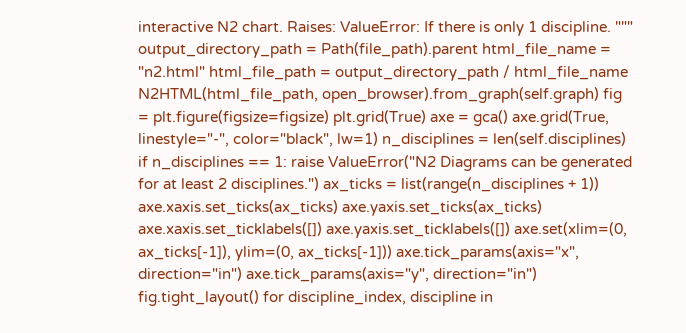interactive N2 chart. Raises: ValueError: If there is only 1 discipline. """ output_directory_path = Path(file_path).parent html_file_name = "n2.html" html_file_path = output_directory_path / html_file_name N2HTML(html_file_path, open_browser).from_graph(self.graph) fig = plt.figure(figsize=figsize) plt.grid(True) axe = gca() axe.grid(True, linestyle="-", color="black", lw=1) n_disciplines = len(self.disciplines) if n_disciplines == 1: raise ValueError("N2 Diagrams can be generated for at least 2 disciplines.") ax_ticks = list(range(n_disciplines + 1)) axe.xaxis.set_ticks(ax_ticks) axe.yaxis.set_ticks(ax_ticks) axe.xaxis.set_ticklabels([]) axe.yaxis.set_ticklabels([]) axe.set(xlim=(0, ax_ticks[-1]), ylim=(0, ax_ticks[-1])) axe.tick_params(axis="x", direction="in") axe.tick_params(axis="y", direction="in") fig.tight_layout() for discipline_index, discipline in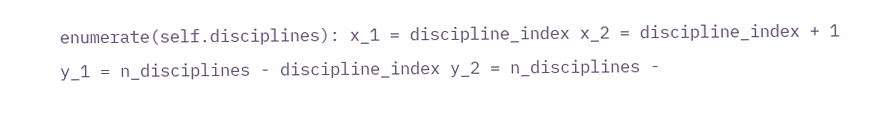enumerate(self.disciplines): x_1 = discipline_index x_2 = discipline_index + 1 y_1 = n_disciplines - discipline_index y_2 = n_disciplines -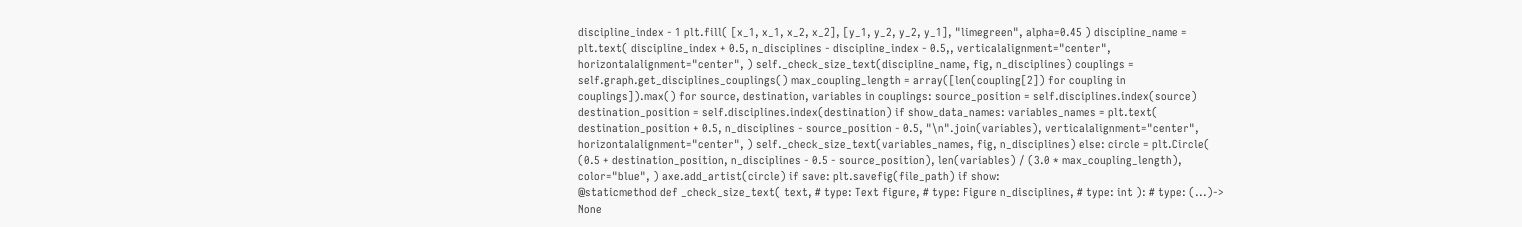discipline_index - 1 plt.fill( [x_1, x_1, x_2, x_2], [y_1, y_2, y_2, y_1], "limegreen", alpha=0.45 ) discipline_name = plt.text( discipline_index + 0.5, n_disciplines - discipline_index - 0.5,, verticalalignment="center", horizontalalignment="center", ) self._check_size_text(discipline_name, fig, n_disciplines) couplings = self.graph.get_disciplines_couplings() max_coupling_length = array([len(coupling[2]) for coupling in couplings]).max() for source, destination, variables in couplings: source_position = self.disciplines.index(source) destination_position = self.disciplines.index(destination) if show_data_names: variables_names = plt.text( destination_position + 0.5, n_disciplines - source_position - 0.5, "\n".join(variables), verticalalignment="center", horizontalalignment="center", ) self._check_size_text(variables_names, fig, n_disciplines) else: circle = plt.Circle( (0.5 + destination_position, n_disciplines - 0.5 - source_position), len(variables) / (3.0 * max_coupling_length), color="blue", ) axe.add_artist(circle) if save: plt.savefig(file_path) if show:
@staticmethod def _check_size_text( text, # type: Text figure, # type: Figure n_disciplines, # type: int ): # type: (...)-> None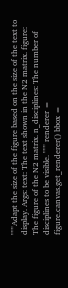"""Adapt the size of the figure based on the size of the text to display. Args: text: The text shown in the N2 matrix. figure: The figure of the N2 matrix. n_disciplines: The number of disciplines to be visible. """ renderer = figure.canvas.get_renderer() bbox =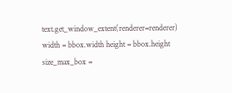text.get_window_extent(renderer=renderer) width = bbox.width height = bbox.height size_max_box =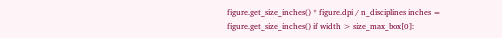figure.get_size_inches() * figure.dpi / n_disciplines inches = figure.get_size_inches() if width > size_max_box[0]: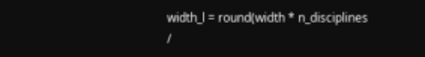width_l = round(width * n_disciplines /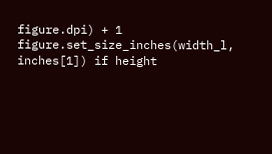figure.dpi) + 1 figure.set_size_inches(width_l, inches[1]) if height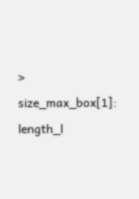> size_max_box[1]: length_l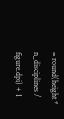= round(height * n_disciplines / figure.dpi) + 1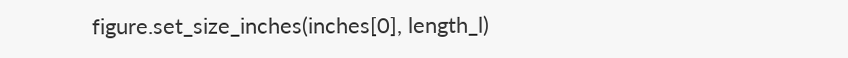figure.set_size_inches(inches[0], length_l)